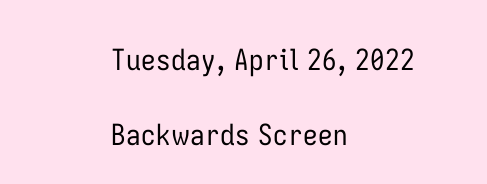Tuesday, April 26, 2022

Backwards Screen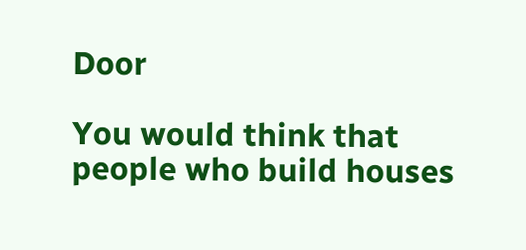Door

You would think that people who build houses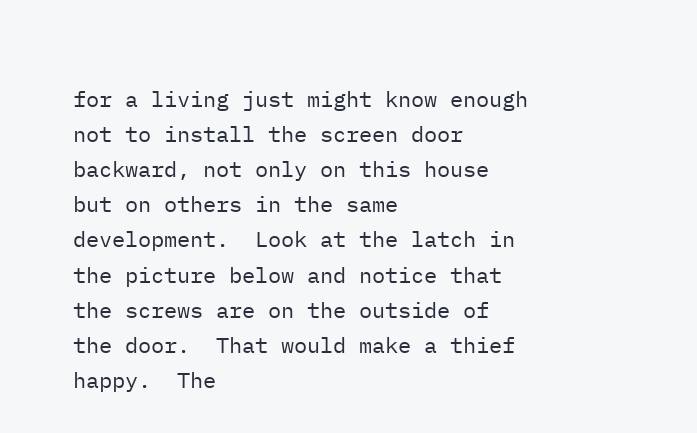for a living just might know enough not to install the screen door backward, not only on this house but on others in the same development.  Look at the latch in the picture below and notice that the screws are on the outside of the door.  That would make a thief happy.  The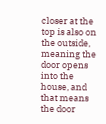closer at the top is also on the outside, meaning the door opens into the house, and that means the door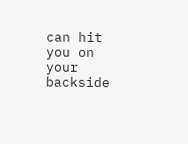can hit you on your backside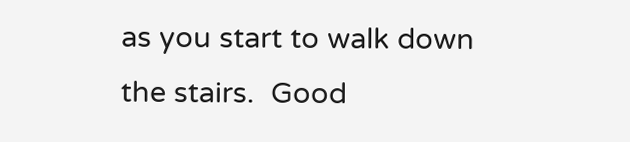as you start to walk down the stairs.  Good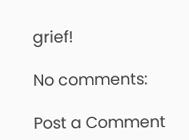grief!

No comments:

Post a Comment